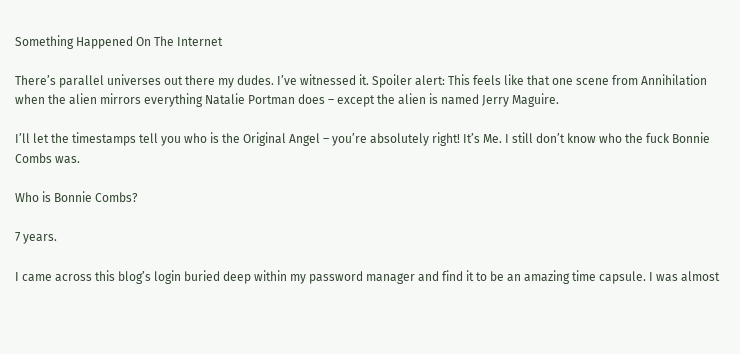Something Happened On The Internet

There’s parallel universes out there my dudes. I’ve witnessed it. Spoiler alert: This feels like that one scene from Annihilation when the alien mirrors everything Natalie Portman does – except the alien is named Jerry Maguire.

I’ll let the timestamps tell you who is the Original Angel – you’re absolutely right! It’s Me. I still don’t know who the fuck Bonnie Combs was.

Who is Bonnie Combs?

7 years.

I came across this blog’s login buried deep within my password manager and find it to be an amazing time capsule. I was almost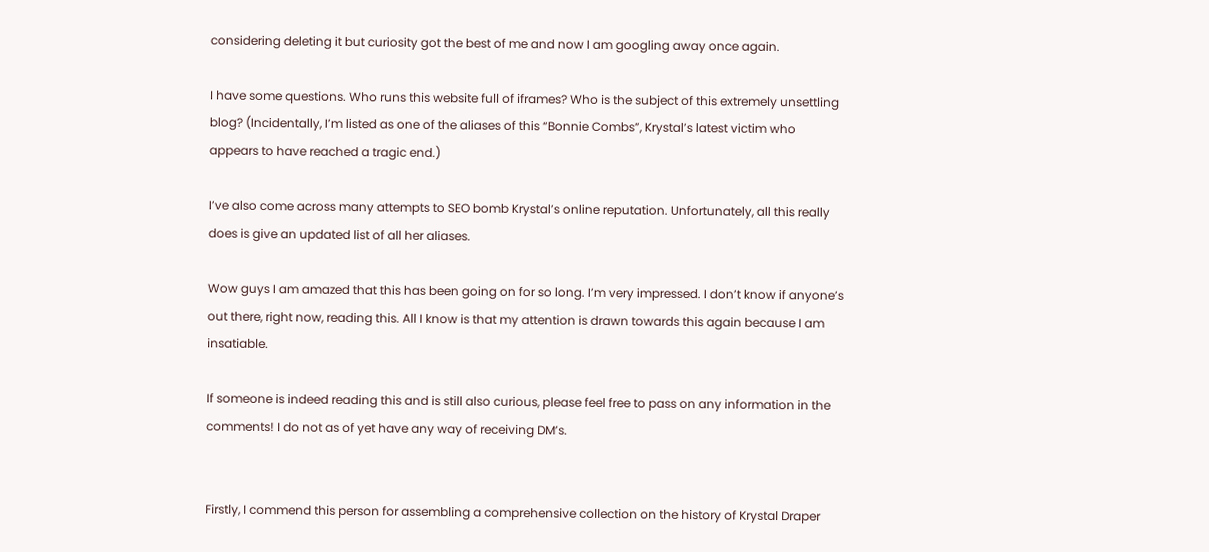considering deleting it but curiosity got the best of me and now I am googling away once again.

I have some questions. Who runs this website full of iframes? Who is the subject of this extremely unsettling blog? (Incidentally, I’m listed as one of the aliases of this “Bonnie Combs”, Krystal’s latest victim who appears to have reached a tragic end.)

I’ve also come across many attempts to SEO bomb Krystal’s online reputation. Unfortunately, all this really does is give an updated list of all her aliases.

Wow guys I am amazed that this has been going on for so long. I’m very impressed. I don’t know if anyone’s out there, right now, reading this. All I know is that my attention is drawn towards this again because I am insatiable.

If someone is indeed reading this and is still also curious, please feel free to pass on any information in the comments! I do not as of yet have any way of receiving DM’s.


Firstly, I commend this person for assembling a comprehensive collection on the history of Krystal Draper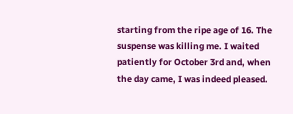starting from the ripe age of 16. The suspense was killing me. I waited patiently for October 3rd and, when the day came, I was indeed pleased.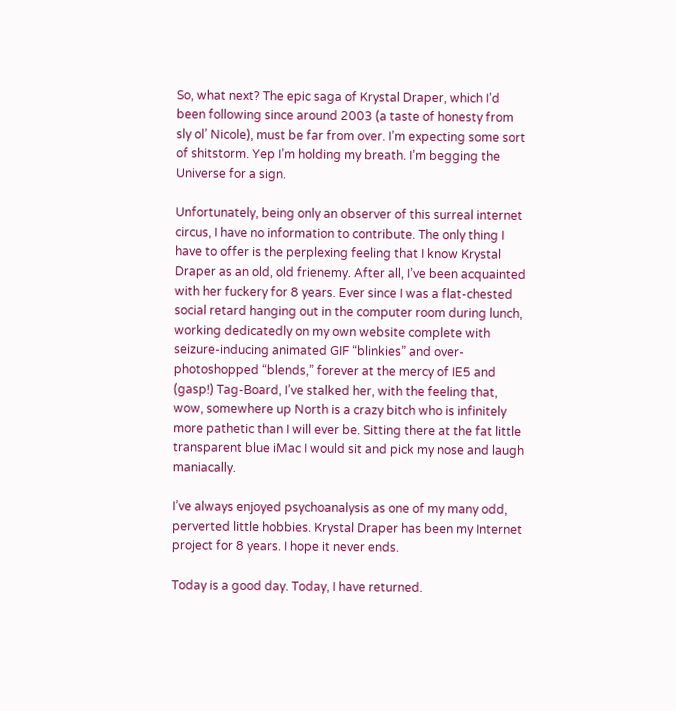So, what next? The epic saga of Krystal Draper, which I’d been following since around 2003 (a taste of honesty from sly ol’ Nicole), must be far from over. I’m expecting some sort of shitstorm. Yep I’m holding my breath. I’m begging the Universe for a sign.

Unfortunately, being only an observer of this surreal internet circus, I have no information to contribute. The only thing I have to offer is the perplexing feeling that I know Krystal Draper as an old, old frienemy. After all, I’ve been acquainted with her fuckery for 8 years. Ever since I was a flat-chested social retard hanging out in the computer room during lunch, working dedicatedly on my own website complete with seizure-inducing animated GIF “blinkies” and over-photoshopped “blends,” forever at the mercy of IE5 and (gasp!) Tag-Board, I’ve stalked her, with the feeling that, wow, somewhere up North is a crazy bitch who is infinitely more pathetic than I will ever be. Sitting there at the fat little transparent blue iMac I would sit and pick my nose and laugh maniacally.

I’ve always enjoyed psychoanalysis as one of my many odd, perverted little hobbies. Krystal Draper has been my Internet project for 8 years. I hope it never ends.

Today is a good day. Today, I have returned.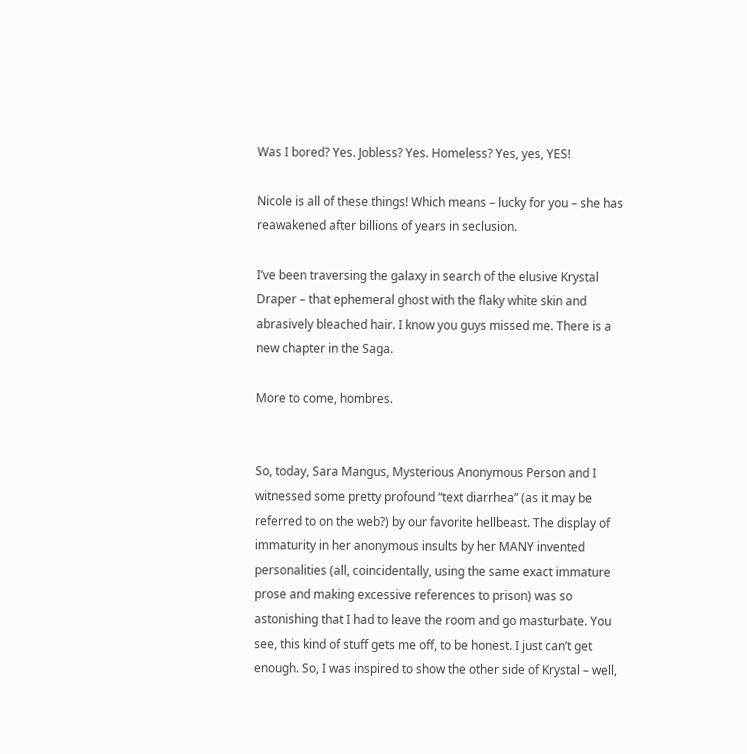Was I bored? Yes. Jobless? Yes. Homeless? Yes, yes, YES!

Nicole is all of these things! Which means – lucky for you – she has reawakened after billions of years in seclusion.

I’ve been traversing the galaxy in search of the elusive Krystal Draper – that ephemeral ghost with the flaky white skin and abrasively bleached hair. I know you guys missed me. There is a new chapter in the Saga.

More to come, hombres.


So, today, Sara Mangus, Mysterious Anonymous Person and I witnessed some pretty profound “text diarrhea” (as it may be referred to on the web?) by our favorite hellbeast. The display of immaturity in her anonymous insults by her MANY invented personalities (all, coincidentally, using the same exact immature prose and making excessive references to prison) was so astonishing that I had to leave the room and go masturbate. You see, this kind of stuff gets me off, to be honest. I just can’t get enough. So, I was inspired to show the other side of Krystal – well,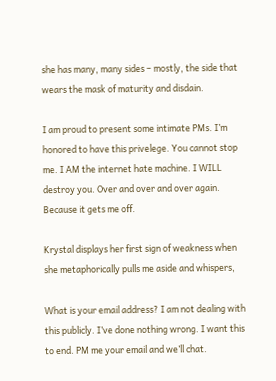she has many, many sides – mostly, the side that wears the mask of maturity and disdain.

I am proud to present some intimate PMs. I’m honored to have this privelege. You cannot stop me. I AM the internet hate machine. I WILL destroy you. Over and over and over again. Because it gets me off.

Krystal displays her first sign of weakness when she metaphorically pulls me aside and whispers,

What is your email address? I am not dealing with this publicly. I’ve done nothing wrong. I want this to end. PM me your email and we’ll chat.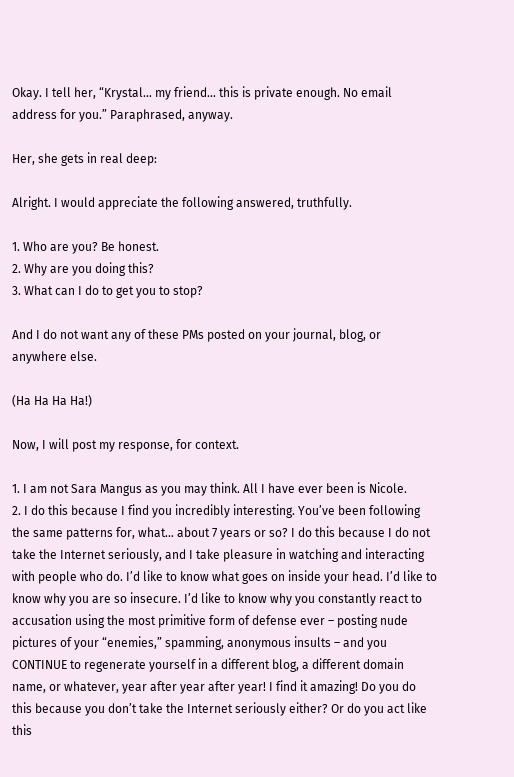Okay. I tell her, “Krystal… my friend… this is private enough. No email address for you.” Paraphrased, anyway.

Her, she gets in real deep:

Alright. I would appreciate the following answered, truthfully.

1. Who are you? Be honest.
2. Why are you doing this?
3. What can I do to get you to stop?

And I do not want any of these PMs posted on your journal, blog, or anywhere else.

(Ha Ha Ha Ha!)

Now, I will post my response, for context.

1. I am not Sara Mangus as you may think. All I have ever been is Nicole.
2. I do this because I find you incredibly interesting. You’ve been following the same patterns for, what… about 7 years or so? I do this because I do not take the Internet seriously, and I take pleasure in watching and interacting with people who do. I’d like to know what goes on inside your head. I’d like to know why you are so insecure. I’d like to know why you constantly react to accusation using the most primitive form of defense ever – posting nude pictures of your “enemies,” spamming, anonymous insults – and you CONTINUE to regenerate yourself in a different blog, a different domain name, or whatever, year after year after year! I find it amazing! Do you do this because you don’t take the Internet seriously either? Or do you act like this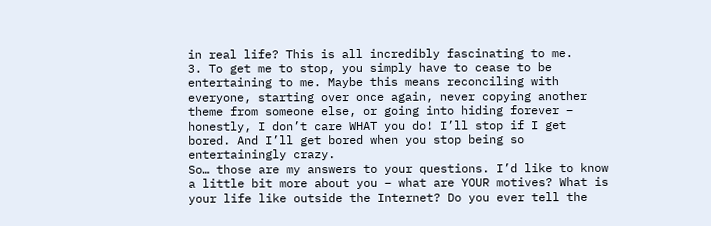in real life? This is all incredibly fascinating to me.
3. To get me to stop, you simply have to cease to be entertaining to me. Maybe this means reconciling with everyone, starting over once again, never copying another theme from someone else, or going into hiding forever – honestly, I don’t care WHAT you do! I’ll stop if I get bored. And I’ll get bored when you stop being so entertainingly crazy.
So… those are my answers to your questions. I’d like to know a little bit more about you – what are YOUR motives? What is your life like outside the Internet? Do you ever tell the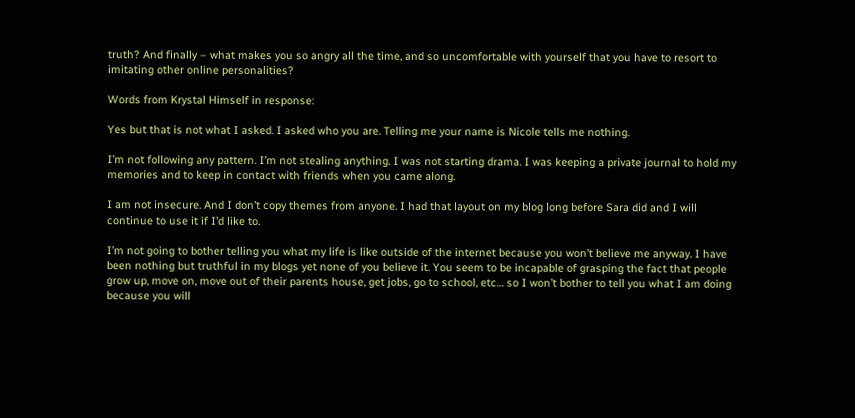truth? And finally – what makes you so angry all the time, and so uncomfortable with yourself that you have to resort to imitating other online personalities?

Words from Krystal Himself in response:

Yes but that is not what I asked. I asked who you are. Telling me your name is Nicole tells me nothing.

I’m not following any pattern. I’m not stealing anything. I was not starting drama. I was keeping a private journal to hold my memories and to keep in contact with friends when you came along.

I am not insecure. And I don’t copy themes from anyone. I had that layout on my blog long before Sara did and I will continue to use it if I’d like to.

I’m not going to bother telling you what my life is like outside of the internet because you won’t believe me anyway. I have been nothing but truthful in my blogs yet none of you believe it. You seem to be incapable of grasping the fact that people grow up, move on, move out of their parents house, get jobs, go to school, etc… so I won’t bother to tell you what I am doing because you will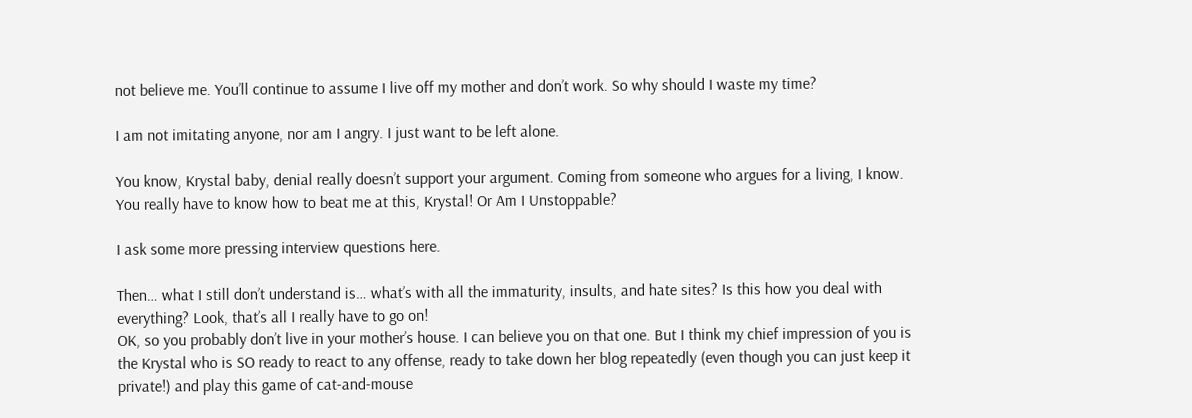not believe me. You’ll continue to assume I live off my mother and don’t work. So why should I waste my time?

I am not imitating anyone, nor am I angry. I just want to be left alone.

You know, Krystal baby, denial really doesn’t support your argument. Coming from someone who argues for a living, I know. You really have to know how to beat me at this, Krystal! Or Am I Unstoppable?

I ask some more pressing interview questions here.

Then… what I still don’t understand is… what’s with all the immaturity, insults, and hate sites? Is this how you deal with everything? Look, that’s all I really have to go on!
OK, so you probably don’t live in your mother’s house. I can believe you on that one. But I think my chief impression of you is the Krystal who is SO ready to react to any offense, ready to take down her blog repeatedly (even though you can just keep it private!) and play this game of cat-and-mouse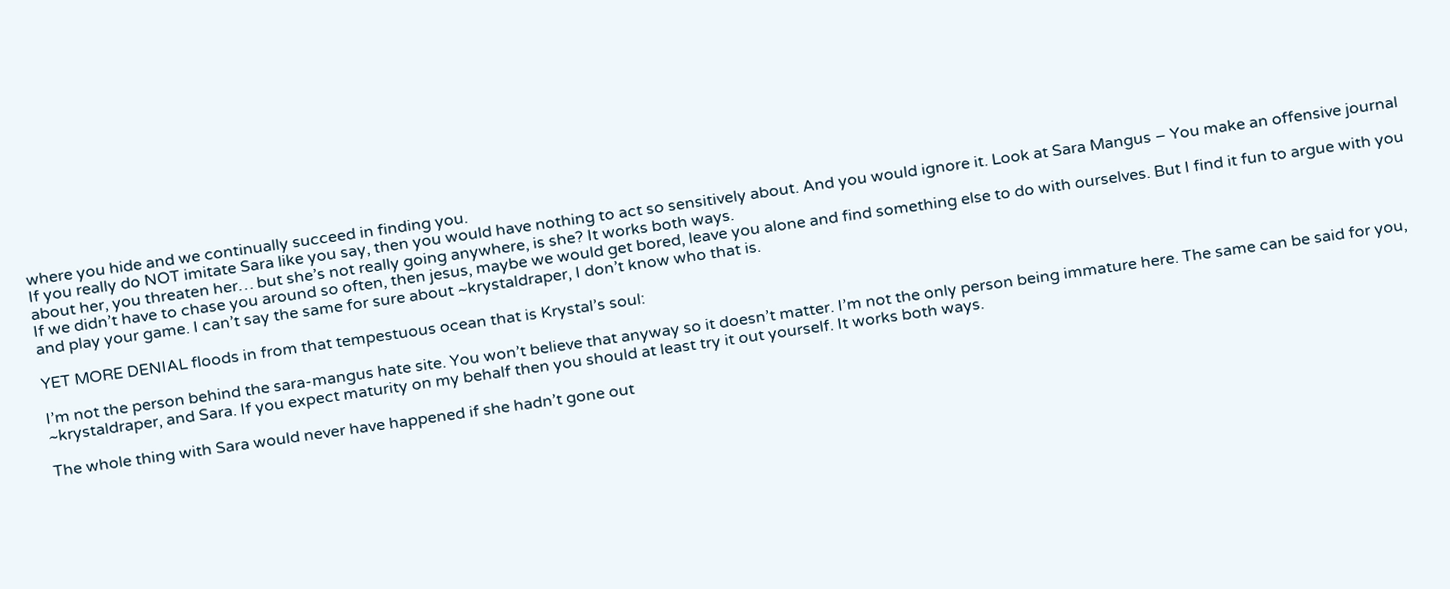where you hide and we continually succeed in finding you.
If you really do NOT imitate Sara like you say, then you would have nothing to act so sensitively about. And you would ignore it. Look at Sara Mangus – You make an offensive journal about her, you threaten her… but she’s not really going anywhere, is she? It works both ways.
If we didn’t have to chase you around so often, then jesus, maybe we would get bored, leave you alone and find something else to do with ourselves. But I find it fun to argue with you and play your game. I can’t say the same for sure about ~krystaldraper, I don’t know who that is.

YET MORE DENIAL floods in from that tempestuous ocean that is Krystal’s soul:

I’m not the person behind the sara-mangus hate site. You won’t believe that anyway so it doesn’t matter. I’m not the only person being immature here. The same can be said for you, ~krystaldraper, and Sara. If you expect maturity on my behalf then you should at least try it out yourself. It works both ways.

The whole thing with Sara would never have happened if she hadn’t gone out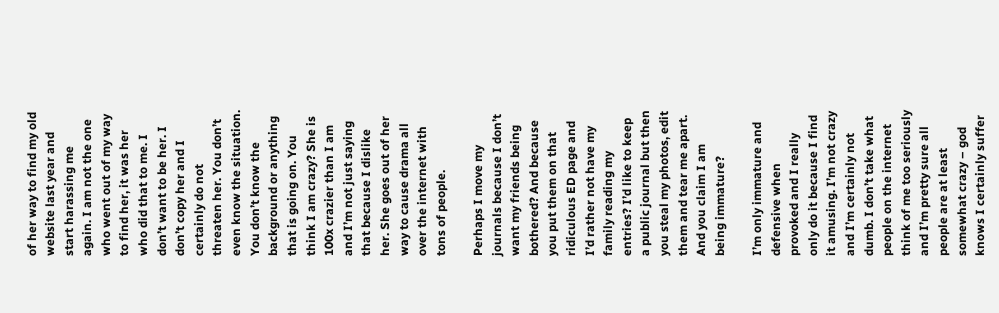of her way to find my old website last year and start harassing me again. I am not the one who went out of my way to find her, it was her who did that to me. I don’t want to be her. I don’t copy her and I certainly do not threaten her. You don’t even know the situation. You don’t know the background or anything that is going on. You think I am crazy? She is 100x crazier than I am and I’m not just saying that because I dislike her. She goes out of her way to cause drama all over the internet with tons of people.

Perhaps I move my journals because I don’t want my friends being bothered? And because you put them on that ridiculous ED page and I’d rather not have my family reading my entries? I’d like to keep a public journal but then you steal my photos, edit them and tear me apart. And you claim I am being immature?

I’m only immature and defensive when provoked and I really only do it because I find it amusing. I’m not crazy and I’m certainly not dumb. I don’t take what people on the internet think of me too seriously and I’m pretty sure all people are at least somewhat crazy – god knows I certainly suffer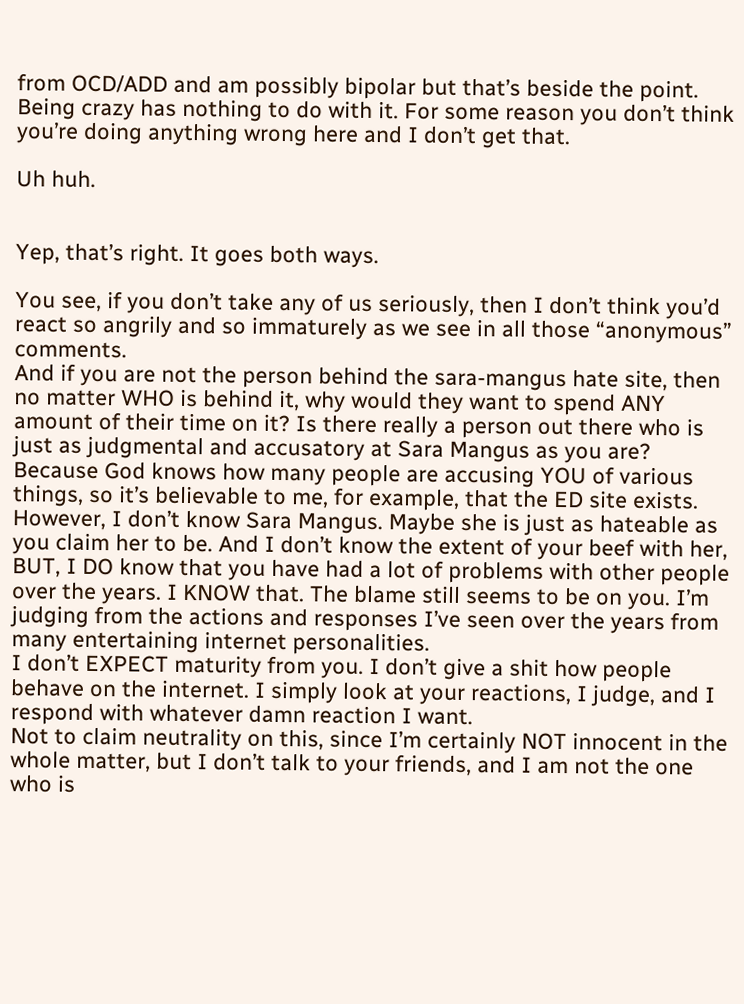from OCD/ADD and am possibly bipolar but that’s beside the point. Being crazy has nothing to do with it. For some reason you don’t think you’re doing anything wrong here and I don’t get that.

Uh huh.


Yep, that’s right. It goes both ways.

You see, if you don’t take any of us seriously, then I don’t think you’d react so angrily and so immaturely as we see in all those “anonymous” comments.
And if you are not the person behind the sara-mangus hate site, then no matter WHO is behind it, why would they want to spend ANY amount of their time on it? Is there really a person out there who is just as judgmental and accusatory at Sara Mangus as you are? Because God knows how many people are accusing YOU of various things, so it’s believable to me, for example, that the ED site exists.
However, I don’t know Sara Mangus. Maybe she is just as hateable as you claim her to be. And I don’t know the extent of your beef with her, BUT, I DO know that you have had a lot of problems with other people over the years. I KNOW that. The blame still seems to be on you. I’m judging from the actions and responses I’ve seen over the years from many entertaining internet personalities.
I don’t EXPECT maturity from you. I don’t give a shit how people behave on the internet. I simply look at your reactions, I judge, and I respond with whatever damn reaction I want.
Not to claim neutrality on this, since I’m certainly NOT innocent in the whole matter, but I don’t talk to your friends, and I am not the one who is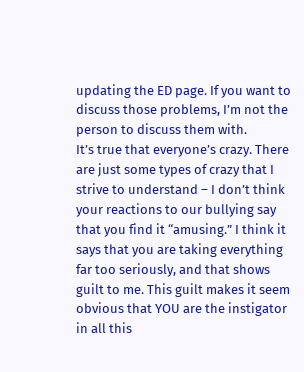updating the ED page. If you want to discuss those problems, I’m not the person to discuss them with.
It’s true that everyone’s crazy. There are just some types of crazy that I strive to understand – I don’t think your reactions to our bullying say that you find it “amusing.” I think it says that you are taking everything far too seriously, and that shows guilt to me. This guilt makes it seem obvious that YOU are the instigator in all this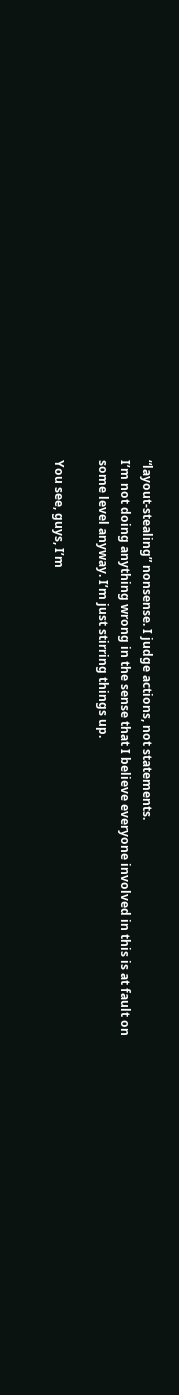“layout-stealing” nonsense. I judge actions, not statements.
I’m not doing anything wrong in the sense that I believe everyone involved in this is at fault on some level anyway. I’m just stirring things up.

You see, guys, I’m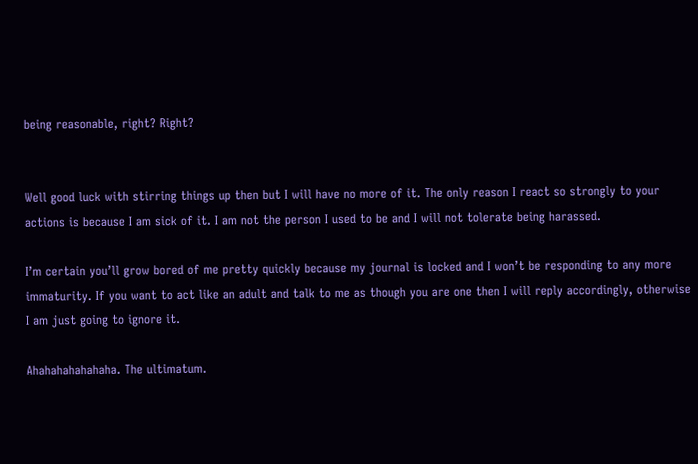being reasonable, right? Right?


Well good luck with stirring things up then but I will have no more of it. The only reason I react so strongly to your actions is because I am sick of it. I am not the person I used to be and I will not tolerate being harassed.

I’m certain you’ll grow bored of me pretty quickly because my journal is locked and I won’t be responding to any more immaturity. If you want to act like an adult and talk to me as though you are one then I will reply accordingly, otherwise I am just going to ignore it.

Ahahahahahahaha. The ultimatum.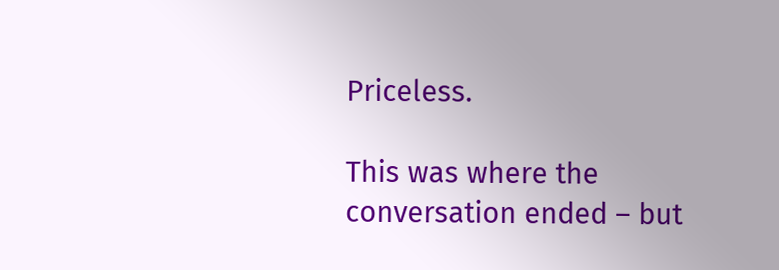Priceless.

This was where the conversation ended – but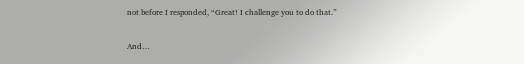not before I responded, “Great! I challenge you to do that.”

And…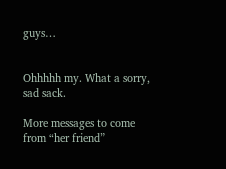guys…


Ohhhhh my. What a sorry, sad sack.

More messages to come from “her friend”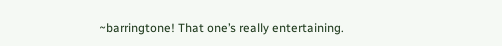~barringtone! That one’s really entertaining.